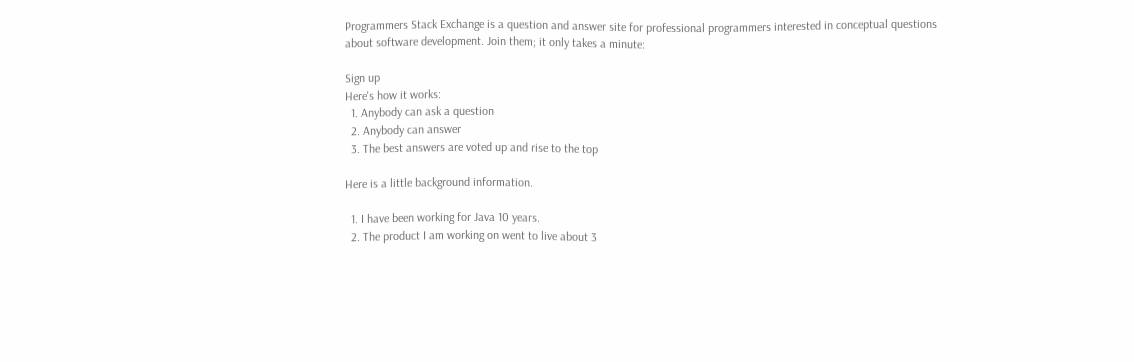Programmers Stack Exchange is a question and answer site for professional programmers interested in conceptual questions about software development. Join them; it only takes a minute:

Sign up
Here's how it works:
  1. Anybody can ask a question
  2. Anybody can answer
  3. The best answers are voted up and rise to the top

Here is a little background information.

  1. I have been working for Java 10 years.
  2. The product I am working on went to live about 3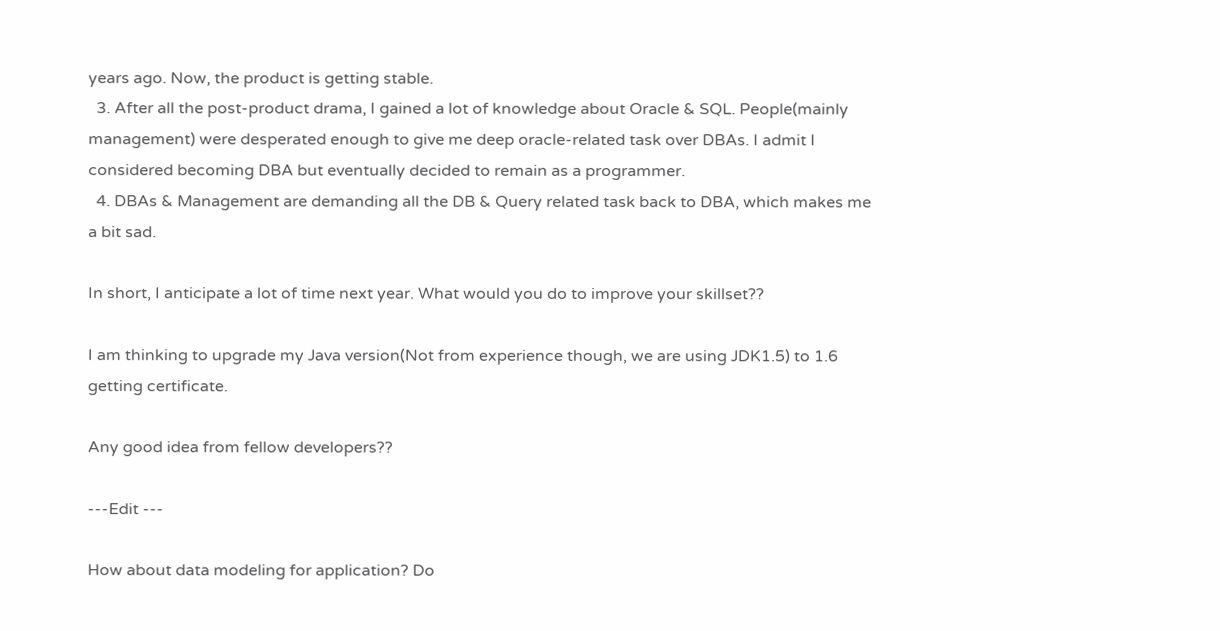years ago. Now, the product is getting stable.
  3. After all the post-product drama, I gained a lot of knowledge about Oracle & SQL. People(mainly management) were desperated enough to give me deep oracle-related task over DBAs. I admit I considered becoming DBA but eventually decided to remain as a programmer.
  4. DBAs & Management are demanding all the DB & Query related task back to DBA, which makes me a bit sad.

In short, I anticipate a lot of time next year. What would you do to improve your skillset??

I am thinking to upgrade my Java version(Not from experience though, we are using JDK1.5) to 1.6 getting certificate.

Any good idea from fellow developers??

---Edit ---

How about data modeling for application? Do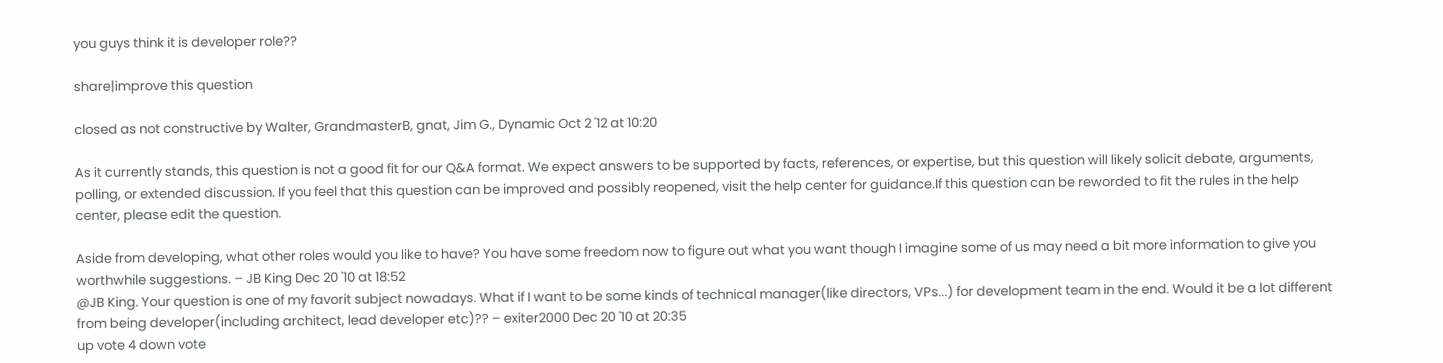you guys think it is developer role??

share|improve this question

closed as not constructive by Walter, GrandmasterB, gnat, Jim G., Dynamic Oct 2 '12 at 10:20

As it currently stands, this question is not a good fit for our Q&A format. We expect answers to be supported by facts, references, or expertise, but this question will likely solicit debate, arguments, polling, or extended discussion. If you feel that this question can be improved and possibly reopened, visit the help center for guidance.If this question can be reworded to fit the rules in the help center, please edit the question.

Aside from developing, what other roles would you like to have? You have some freedom now to figure out what you want though I imagine some of us may need a bit more information to give you worthwhile suggestions. – JB King Dec 20 '10 at 18:52
@JB King. Your question is one of my favorit subject nowadays. What if I want to be some kinds of technical manager(like directors, VPs...) for development team in the end. Would it be a lot different from being developer(including architect, lead developer etc)?? – exiter2000 Dec 20 '10 at 20:35
up vote 4 down vote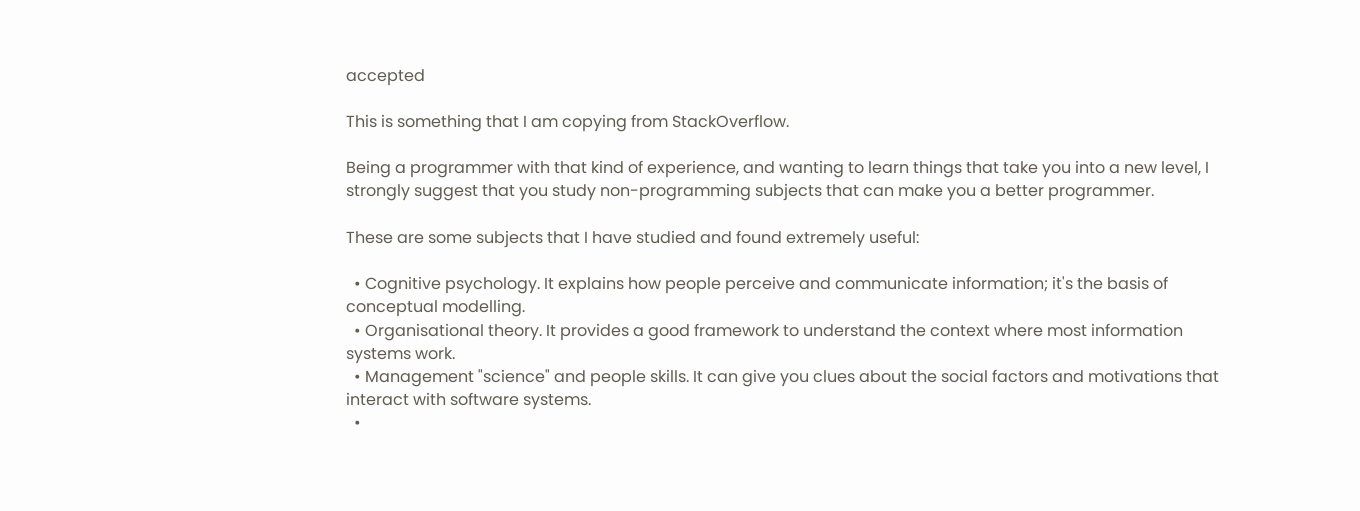accepted

This is something that I am copying from StackOverflow.

Being a programmer with that kind of experience, and wanting to learn things that take you into a new level, I strongly suggest that you study non-programming subjects that can make you a better programmer.

These are some subjects that I have studied and found extremely useful:

  • Cognitive psychology. It explains how people perceive and communicate information; it's the basis of conceptual modelling.
  • Organisational theory. It provides a good framework to understand the context where most information systems work.
  • Management "science" and people skills. It can give you clues about the social factors and motivations that interact with software systems.
  •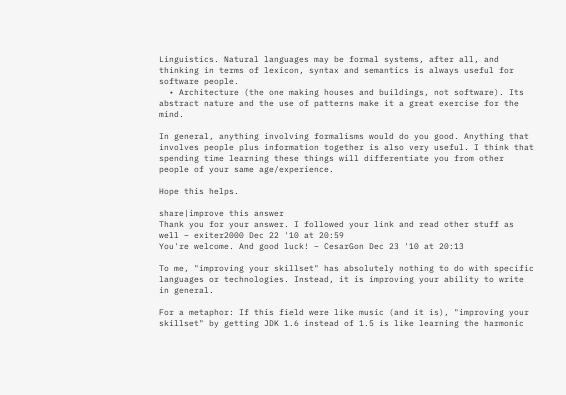Linguistics. Natural languages may be formal systems, after all, and thinking in terms of lexicon, syntax and semantics is always useful for software people.
  • Architecture (the one making houses and buildings, not software). Its abstract nature and the use of patterns make it a great exercise for the mind.

In general, anything involving formalisms would do you good. Anything that involves people plus information together is also very useful. I think that spending time learning these things will differentiate you from other people of your same age/experience.

Hope this helps.

share|improve this answer
Thank you for your answer. I followed your link and read other stuff as well – exiter2000 Dec 22 '10 at 20:59
You're welcome. And good luck! – CesarGon Dec 23 '10 at 20:13

To me, "improving your skillset" has absolutely nothing to do with specific languages or technologies. Instead, it is improving your ability to write in general.

For a metaphor: If this field were like music (and it is), "improving your skillset" by getting JDK 1.6 instead of 1.5 is like learning the harmonic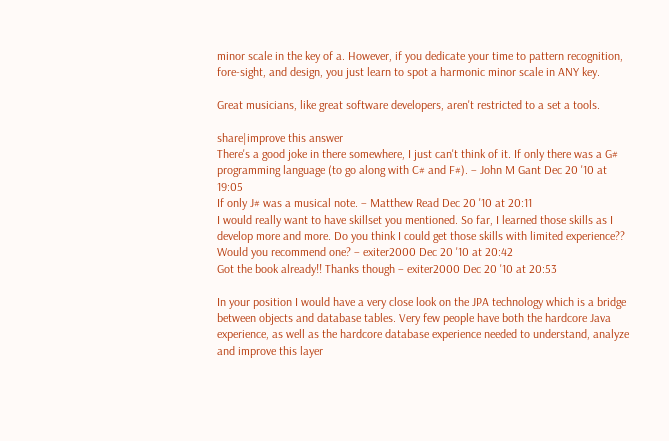minor scale in the key of a. However, if you dedicate your time to pattern recognition, fore-sight, and design, you just learn to spot a harmonic minor scale in ANY key.

Great musicians, like great software developers, aren't restricted to a set a tools.

share|improve this answer
There's a good joke in there somewhere, I just can't think of it. If only there was a G# programming language (to go along with C# and F#). – John M Gant Dec 20 '10 at 19:05
If only J# was a musical note. – Matthew Read Dec 20 '10 at 20:11
I would really want to have skillset you mentioned. So far, I learned those skills as I develop more and more. Do you think I could get those skills with limited experience?? Would you recommend one? – exiter2000 Dec 20 '10 at 20:42
Got the book already!! Thanks though – exiter2000 Dec 20 '10 at 20:53

In your position I would have a very close look on the JPA technology which is a bridge between objects and database tables. Very few people have both the hardcore Java experience, as well as the hardcore database experience needed to understand, analyze and improve this layer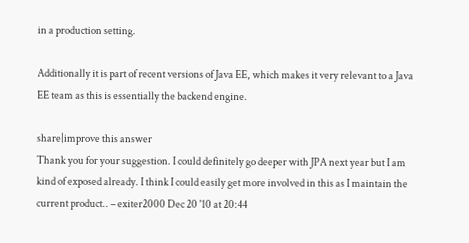in a production setting.

Additionally it is part of recent versions of Java EE, which makes it very relevant to a Java EE team as this is essentially the backend engine.

share|improve this answer
Thank you for your suggestion. I could definitely go deeper with JPA next year but I am kind of exposed already. I think I could easily get more involved in this as I maintain the current product.. – exiter2000 Dec 20 '10 at 20:44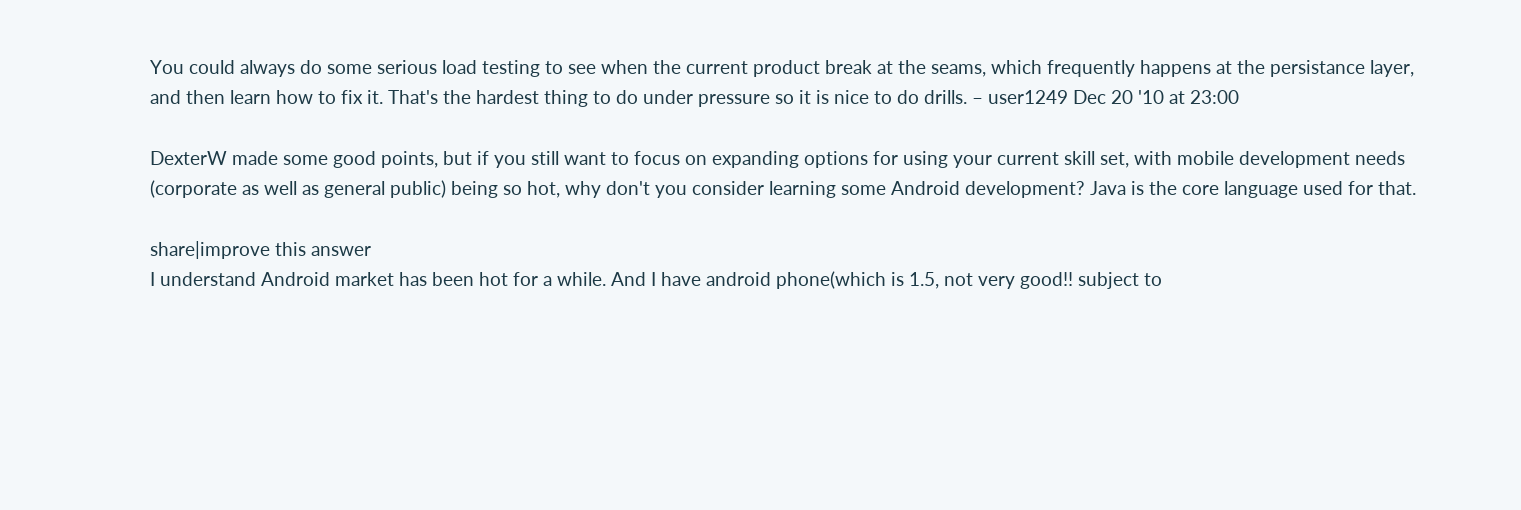You could always do some serious load testing to see when the current product break at the seams, which frequently happens at the persistance layer, and then learn how to fix it. That's the hardest thing to do under pressure so it is nice to do drills. – user1249 Dec 20 '10 at 23:00

DexterW made some good points, but if you still want to focus on expanding options for using your current skill set, with mobile development needs (corporate as well as general public) being so hot, why don't you consider learning some Android development? Java is the core language used for that.

share|improve this answer
I understand Android market has been hot for a while. And I have android phone(which is 1.5, not very good!! subject to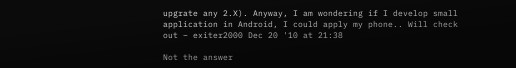upgrate any 2.X). Anyway, I am wondering if I develop small application in Android, I could apply my phone.. Will check out – exiter2000 Dec 20 '10 at 21:38

Not the answer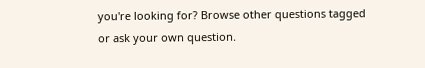you're looking for? Browse other questions tagged or ask your own question.